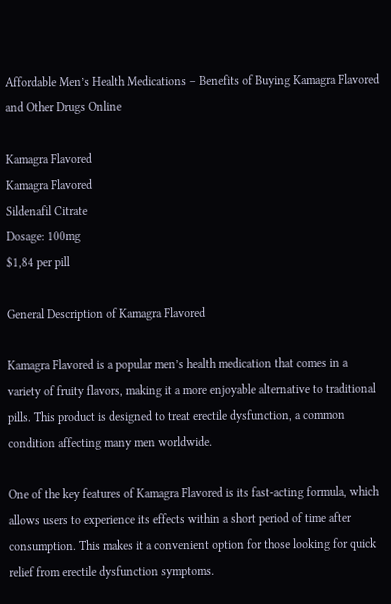Affordable Men’s Health Medications – Benefits of Buying Kamagra Flavored and Other Drugs Online

Kamagra Flavored
Kamagra Flavored
Sildenafil Citrate
Dosage: 100mg
$1,84 per pill

General Description of Kamagra Flavored

Kamagra Flavored is a popular men’s health medication that comes in a variety of fruity flavors, making it a more enjoyable alternative to traditional pills. This product is designed to treat erectile dysfunction, a common condition affecting many men worldwide.

One of the key features of Kamagra Flavored is its fast-acting formula, which allows users to experience its effects within a short period of time after consumption. This makes it a convenient option for those looking for quick relief from erectile dysfunction symptoms.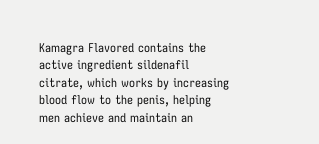Kamagra Flavored contains the active ingredient sildenafil citrate, which works by increasing blood flow to the penis, helping men achieve and maintain an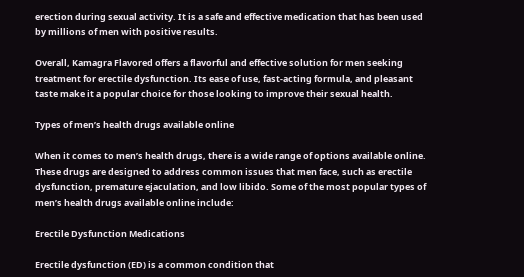erection during sexual activity. It is a safe and effective medication that has been used by millions of men with positive results.

Overall, Kamagra Flavored offers a flavorful and effective solution for men seeking treatment for erectile dysfunction. Its ease of use, fast-acting formula, and pleasant taste make it a popular choice for those looking to improve their sexual health.

Types of men’s health drugs available online

When it comes to men’s health drugs, there is a wide range of options available online. These drugs are designed to address common issues that men face, such as erectile dysfunction, premature ejaculation, and low libido. Some of the most popular types of men’s health drugs available online include:

Erectile Dysfunction Medications

Erectile dysfunction (ED) is a common condition that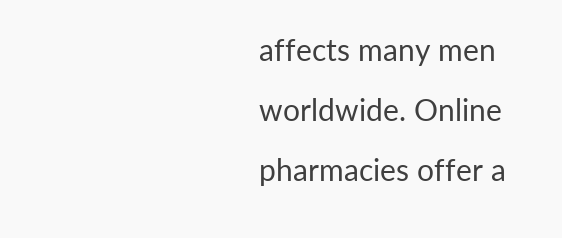affects many men worldwide. Online pharmacies offer a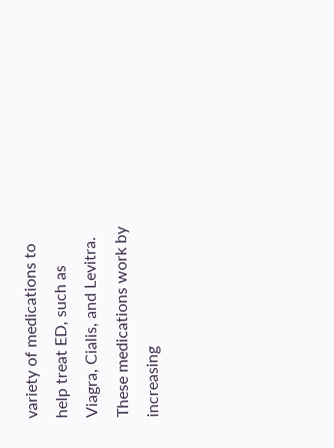variety of medications to help treat ED, such as Viagra, Cialis, and Levitra. These medications work by increasing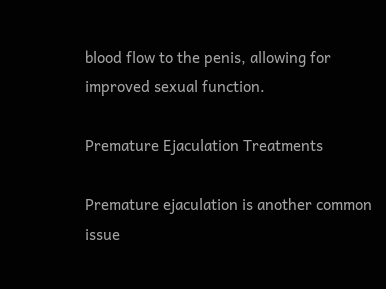blood flow to the penis, allowing for improved sexual function.

Premature Ejaculation Treatments

Premature ejaculation is another common issue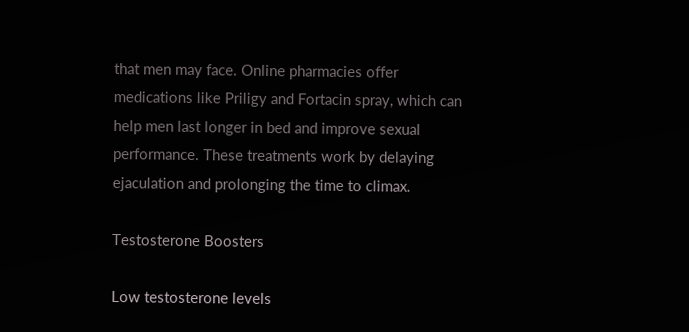that men may face. Online pharmacies offer medications like Priligy and Fortacin spray, which can help men last longer in bed and improve sexual performance. These treatments work by delaying ejaculation and prolonging the time to climax.

Testosterone Boosters

Low testosterone levels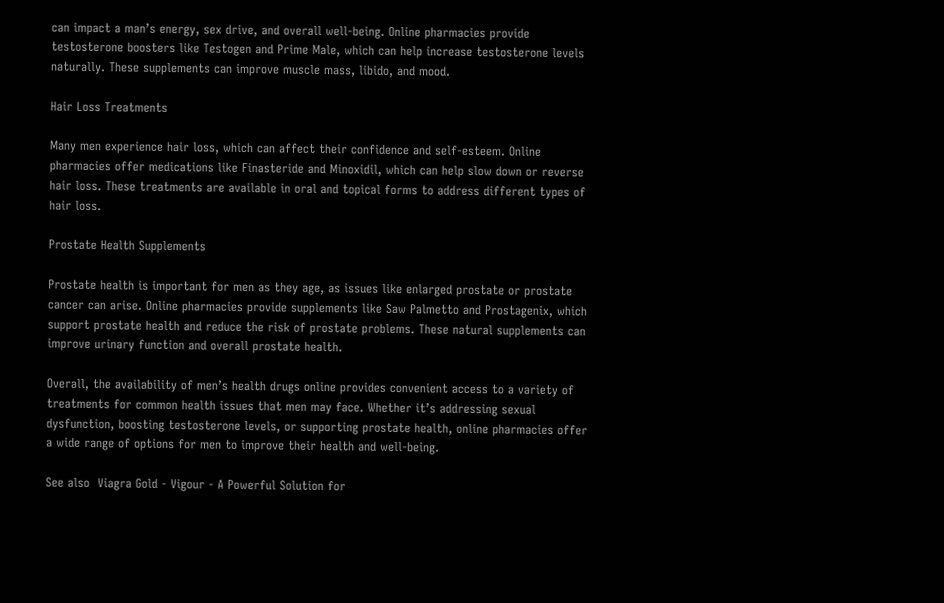can impact a man’s energy, sex drive, and overall well-being. Online pharmacies provide testosterone boosters like Testogen and Prime Male, which can help increase testosterone levels naturally. These supplements can improve muscle mass, libido, and mood.

Hair Loss Treatments

Many men experience hair loss, which can affect their confidence and self-esteem. Online pharmacies offer medications like Finasteride and Minoxidil, which can help slow down or reverse hair loss. These treatments are available in oral and topical forms to address different types of hair loss.

Prostate Health Supplements

Prostate health is important for men as they age, as issues like enlarged prostate or prostate cancer can arise. Online pharmacies provide supplements like Saw Palmetto and Prostagenix, which support prostate health and reduce the risk of prostate problems. These natural supplements can improve urinary function and overall prostate health.

Overall, the availability of men’s health drugs online provides convenient access to a variety of treatments for common health issues that men may face. Whether it’s addressing sexual dysfunction, boosting testosterone levels, or supporting prostate health, online pharmacies offer a wide range of options for men to improve their health and well-being.

See also  Viagra Gold - Vigour - A Powerful Solution for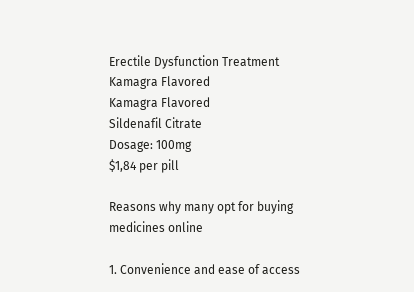Erectile Dysfunction Treatment
Kamagra Flavored
Kamagra Flavored
Sildenafil Citrate
Dosage: 100mg
$1,84 per pill

Reasons why many opt for buying medicines online

1. Convenience and ease of access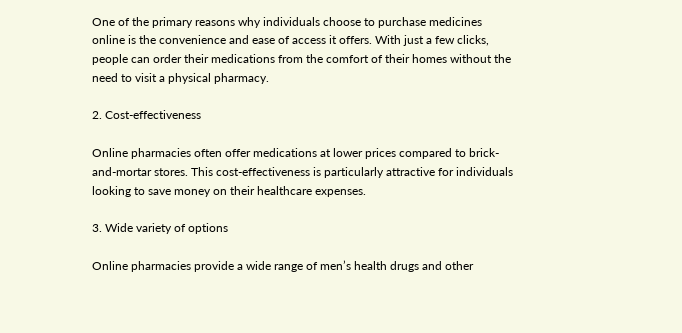One of the primary reasons why individuals choose to purchase medicines online is the convenience and ease of access it offers. With just a few clicks, people can order their medications from the comfort of their homes without the need to visit a physical pharmacy.

2. Cost-effectiveness

Online pharmacies often offer medications at lower prices compared to brick-and-mortar stores. This cost-effectiveness is particularly attractive for individuals looking to save money on their healthcare expenses.

3. Wide variety of options

Online pharmacies provide a wide range of men’s health drugs and other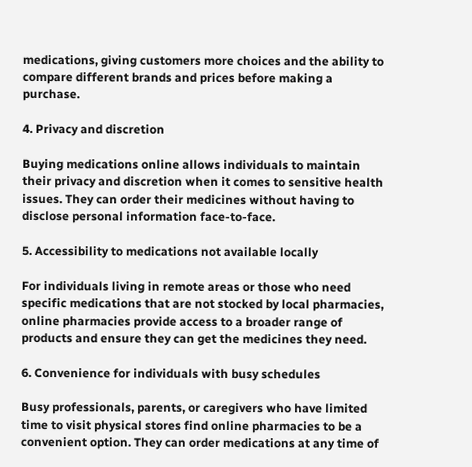medications, giving customers more choices and the ability to compare different brands and prices before making a purchase.

4. Privacy and discretion

Buying medications online allows individuals to maintain their privacy and discretion when it comes to sensitive health issues. They can order their medicines without having to disclose personal information face-to-face.

5. Accessibility to medications not available locally

For individuals living in remote areas or those who need specific medications that are not stocked by local pharmacies, online pharmacies provide access to a broader range of products and ensure they can get the medicines they need.

6. Convenience for individuals with busy schedules

Busy professionals, parents, or caregivers who have limited time to visit physical stores find online pharmacies to be a convenient option. They can order medications at any time of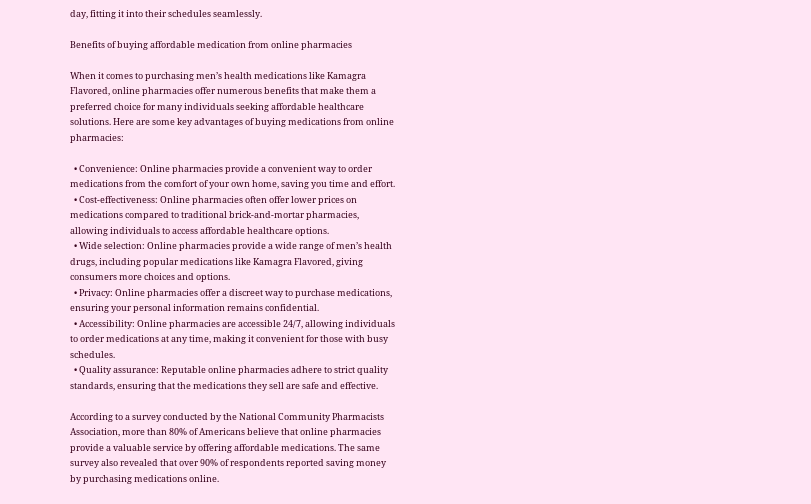day, fitting it into their schedules seamlessly.

Benefits of buying affordable medication from online pharmacies

When it comes to purchasing men’s health medications like Kamagra Flavored, online pharmacies offer numerous benefits that make them a preferred choice for many individuals seeking affordable healthcare solutions. Here are some key advantages of buying medications from online pharmacies:

  • Convenience: Online pharmacies provide a convenient way to order medications from the comfort of your own home, saving you time and effort.
  • Cost-effectiveness: Online pharmacies often offer lower prices on medications compared to traditional brick-and-mortar pharmacies, allowing individuals to access affordable healthcare options.
  • Wide selection: Online pharmacies provide a wide range of men’s health drugs, including popular medications like Kamagra Flavored, giving consumers more choices and options.
  • Privacy: Online pharmacies offer a discreet way to purchase medications, ensuring your personal information remains confidential.
  • Accessibility: Online pharmacies are accessible 24/7, allowing individuals to order medications at any time, making it convenient for those with busy schedules.
  • Quality assurance: Reputable online pharmacies adhere to strict quality standards, ensuring that the medications they sell are safe and effective.

According to a survey conducted by the National Community Pharmacists Association, more than 80% of Americans believe that online pharmacies provide a valuable service by offering affordable medications. The same survey also revealed that over 90% of respondents reported saving money by purchasing medications online.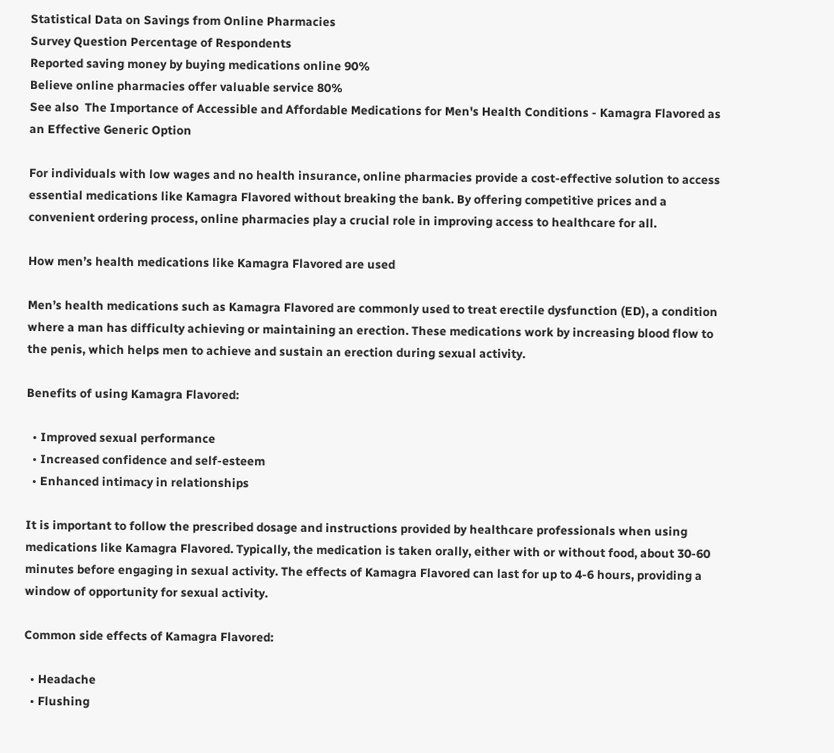Statistical Data on Savings from Online Pharmacies
Survey Question Percentage of Respondents
Reported saving money by buying medications online 90%
Believe online pharmacies offer valuable service 80%
See also  The Importance of Accessible and Affordable Medications for Men's Health Conditions - Kamagra Flavored as an Effective Generic Option

For individuals with low wages and no health insurance, online pharmacies provide a cost-effective solution to access essential medications like Kamagra Flavored without breaking the bank. By offering competitive prices and a convenient ordering process, online pharmacies play a crucial role in improving access to healthcare for all.

How men’s health medications like Kamagra Flavored are used

Men’s health medications such as Kamagra Flavored are commonly used to treat erectile dysfunction (ED), a condition where a man has difficulty achieving or maintaining an erection. These medications work by increasing blood flow to the penis, which helps men to achieve and sustain an erection during sexual activity.

Benefits of using Kamagra Flavored:

  • Improved sexual performance
  • Increased confidence and self-esteem
  • Enhanced intimacy in relationships

It is important to follow the prescribed dosage and instructions provided by healthcare professionals when using medications like Kamagra Flavored. Typically, the medication is taken orally, either with or without food, about 30-60 minutes before engaging in sexual activity. The effects of Kamagra Flavored can last for up to 4-6 hours, providing a window of opportunity for sexual activity.

Common side effects of Kamagra Flavored:

  • Headache
  • Flushing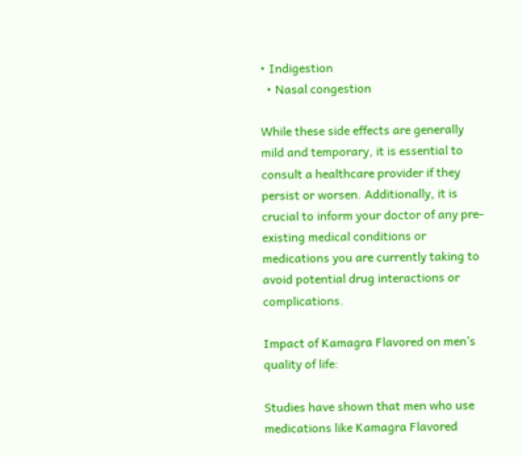• Indigestion
  • Nasal congestion

While these side effects are generally mild and temporary, it is essential to consult a healthcare provider if they persist or worsen. Additionally, it is crucial to inform your doctor of any pre-existing medical conditions or medications you are currently taking to avoid potential drug interactions or complications.

Impact of Kamagra Flavored on men’s quality of life:

Studies have shown that men who use medications like Kamagra Flavored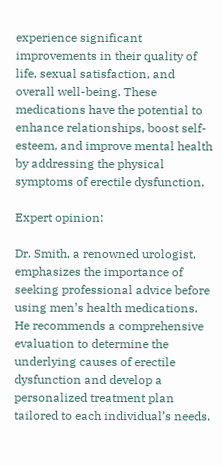experience significant improvements in their quality of life, sexual satisfaction, and overall well-being. These medications have the potential to enhance relationships, boost self-esteem, and improve mental health by addressing the physical symptoms of erectile dysfunction.

Expert opinion:

Dr. Smith, a renowned urologist, emphasizes the importance of seeking professional advice before using men’s health medications. He recommends a comprehensive evaluation to determine the underlying causes of erectile dysfunction and develop a personalized treatment plan tailored to each individual’s needs.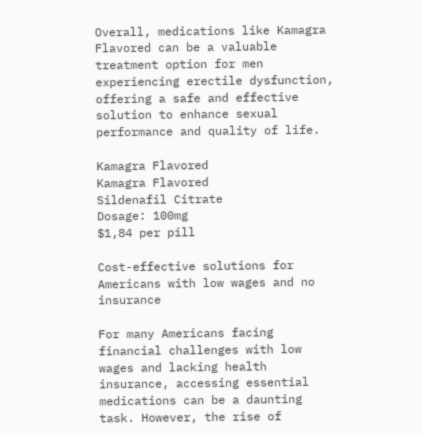Overall, medications like Kamagra Flavored can be a valuable treatment option for men experiencing erectile dysfunction, offering a safe and effective solution to enhance sexual performance and quality of life.

Kamagra Flavored
Kamagra Flavored
Sildenafil Citrate
Dosage: 100mg
$1,84 per pill

Cost-effective solutions for Americans with low wages and no insurance

For many Americans facing financial challenges with low wages and lacking health insurance, accessing essential medications can be a daunting task. However, the rise of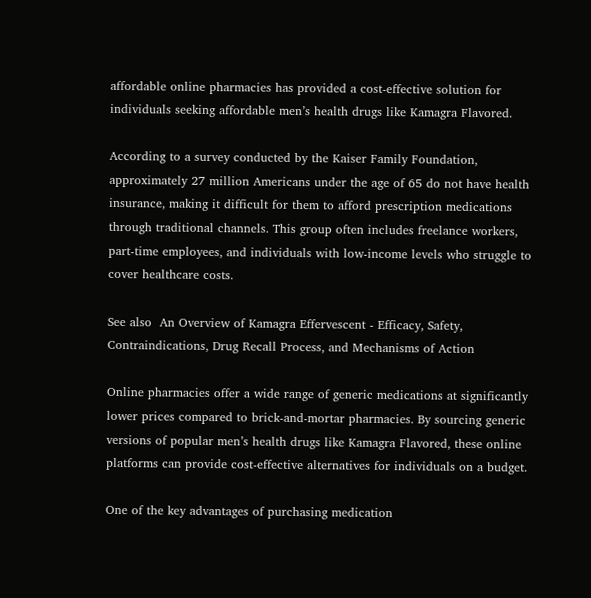affordable online pharmacies has provided a cost-effective solution for individuals seeking affordable men’s health drugs like Kamagra Flavored.

According to a survey conducted by the Kaiser Family Foundation, approximately 27 million Americans under the age of 65 do not have health insurance, making it difficult for them to afford prescription medications through traditional channels. This group often includes freelance workers, part-time employees, and individuals with low-income levels who struggle to cover healthcare costs.

See also  An Overview of Kamagra Effervescent - Efficacy, Safety, Contraindications, Drug Recall Process, and Mechanisms of Action

Online pharmacies offer a wide range of generic medications at significantly lower prices compared to brick-and-mortar pharmacies. By sourcing generic versions of popular men’s health drugs like Kamagra Flavored, these online platforms can provide cost-effective alternatives for individuals on a budget.

One of the key advantages of purchasing medication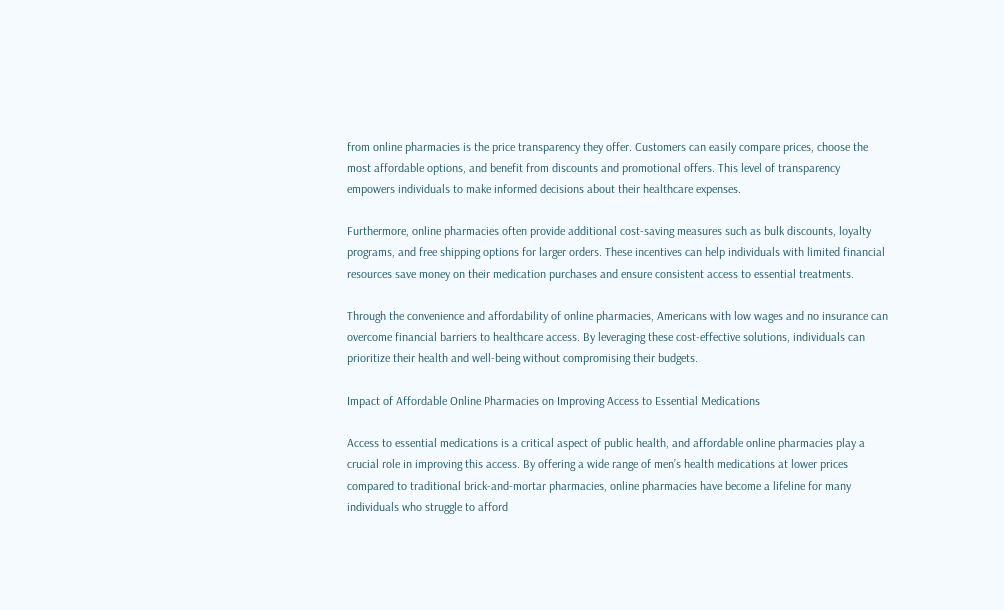from online pharmacies is the price transparency they offer. Customers can easily compare prices, choose the most affordable options, and benefit from discounts and promotional offers. This level of transparency empowers individuals to make informed decisions about their healthcare expenses.

Furthermore, online pharmacies often provide additional cost-saving measures such as bulk discounts, loyalty programs, and free shipping options for larger orders. These incentives can help individuals with limited financial resources save money on their medication purchases and ensure consistent access to essential treatments.

Through the convenience and affordability of online pharmacies, Americans with low wages and no insurance can overcome financial barriers to healthcare access. By leveraging these cost-effective solutions, individuals can prioritize their health and well-being without compromising their budgets.

Impact of Affordable Online Pharmacies on Improving Access to Essential Medications

Access to essential medications is a critical aspect of public health, and affordable online pharmacies play a crucial role in improving this access. By offering a wide range of men’s health medications at lower prices compared to traditional brick-and-mortar pharmacies, online pharmacies have become a lifeline for many individuals who struggle to afford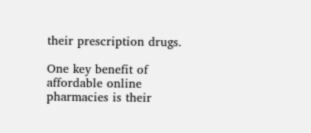their prescription drugs.

One key benefit of affordable online pharmacies is their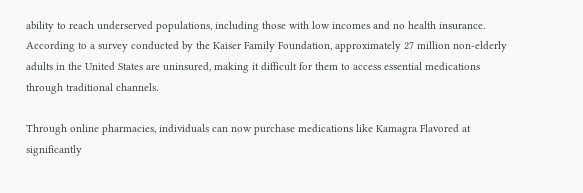ability to reach underserved populations, including those with low incomes and no health insurance. According to a survey conducted by the Kaiser Family Foundation, approximately 27 million non-elderly adults in the United States are uninsured, making it difficult for them to access essential medications through traditional channels.

Through online pharmacies, individuals can now purchase medications like Kamagra Flavored at significantly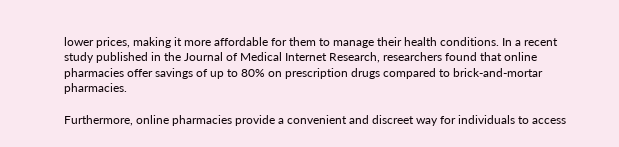lower prices, making it more affordable for them to manage their health conditions. In a recent study published in the Journal of Medical Internet Research, researchers found that online pharmacies offer savings of up to 80% on prescription drugs compared to brick-and-mortar pharmacies.

Furthermore, online pharmacies provide a convenient and discreet way for individuals to access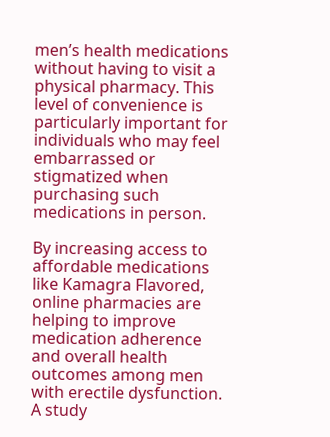men’s health medications without having to visit a physical pharmacy. This level of convenience is particularly important for individuals who may feel embarrassed or stigmatized when purchasing such medications in person.

By increasing access to affordable medications like Kamagra Flavored, online pharmacies are helping to improve medication adherence and overall health outcomes among men with erectile dysfunction. A study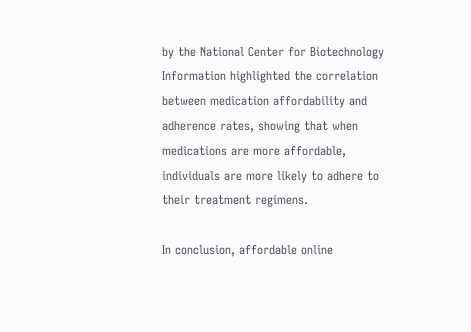by the National Center for Biotechnology Information highlighted the correlation between medication affordability and adherence rates, showing that when medications are more affordable, individuals are more likely to adhere to their treatment regimens.

In conclusion, affordable online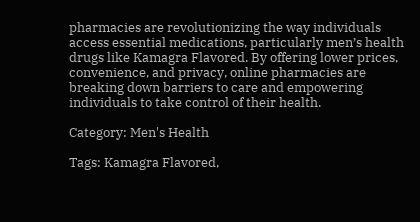pharmacies are revolutionizing the way individuals access essential medications, particularly men’s health drugs like Kamagra Flavored. By offering lower prices, convenience, and privacy, online pharmacies are breaking down barriers to care and empowering individuals to take control of their health.

Category: Men's Health

Tags: Kamagra Flavored,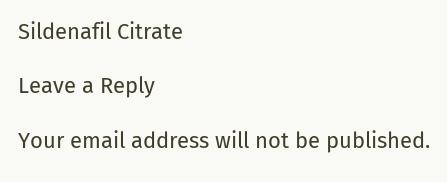Sildenafil Citrate

Leave a Reply

Your email address will not be published.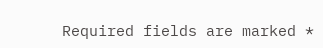Required fields are marked *